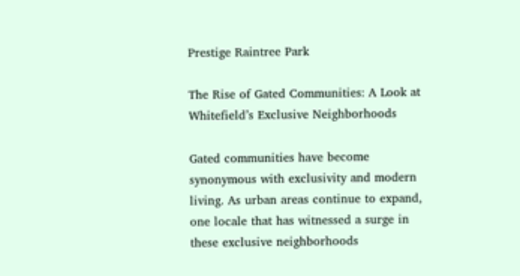Prestige Raintree Park

The Rise of Gated Communities: A Look at Whitefield’s Exclusive Neighborhoods

Gated communities have become synonymous with exclusivity and modern living. As urban areas continue to expand, one locale that has witnessed a surge in these exclusive neighborhoods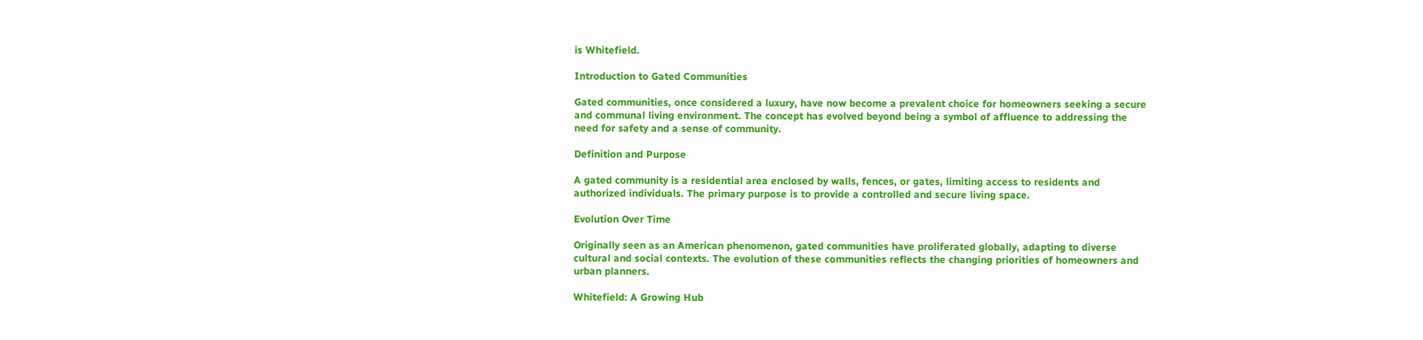is Whitefield.

Introduction to Gated Communities

Gated communities, once considered a luxury, have now become a prevalent choice for homeowners seeking a secure and communal living environment. The concept has evolved beyond being a symbol of affluence to addressing the need for safety and a sense of community.

Definition and Purpose

A gated community is a residential area enclosed by walls, fences, or gates, limiting access to residents and authorized individuals. The primary purpose is to provide a controlled and secure living space.

Evolution Over Time

Originally seen as an American phenomenon, gated communities have proliferated globally, adapting to diverse cultural and social contexts. The evolution of these communities reflects the changing priorities of homeowners and urban planners.

Whitefield: A Growing Hub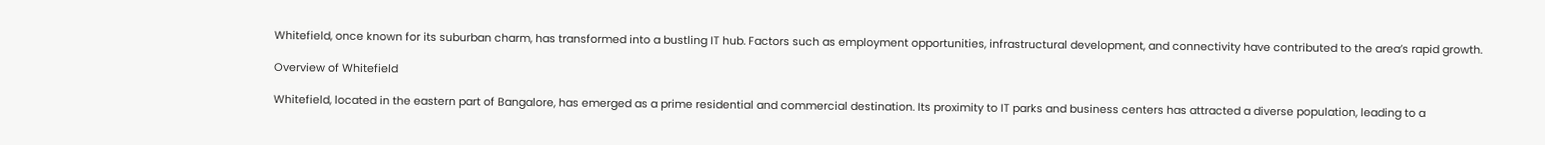Whitefield, once known for its suburban charm, has transformed into a bustling IT hub. Factors such as employment opportunities, infrastructural development, and connectivity have contributed to the area’s rapid growth.

Overview of Whitefield

Whitefield, located in the eastern part of Bangalore, has emerged as a prime residential and commercial destination. Its proximity to IT parks and business centers has attracted a diverse population, leading to a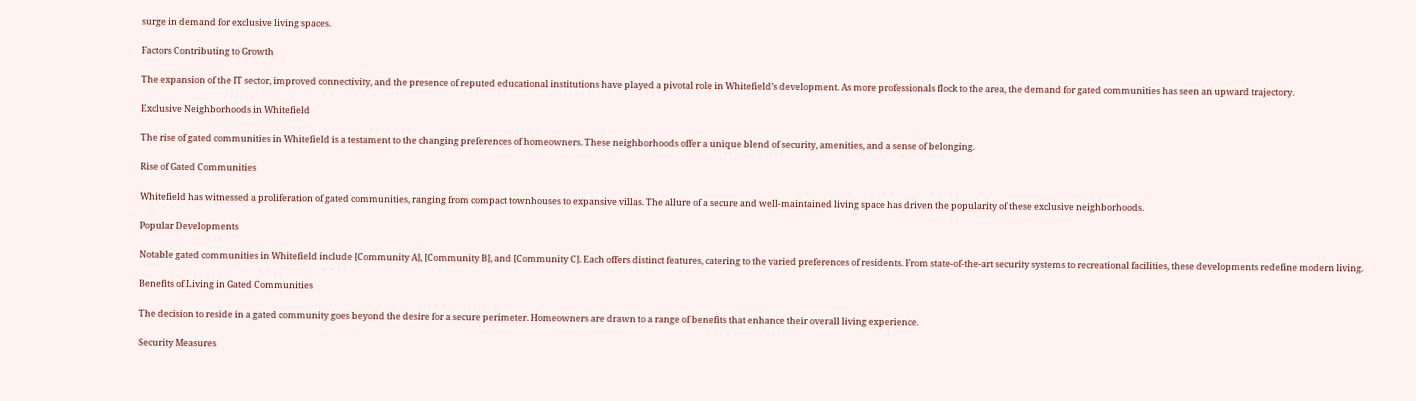surge in demand for exclusive living spaces.

Factors Contributing to Growth

The expansion of the IT sector, improved connectivity, and the presence of reputed educational institutions have played a pivotal role in Whitefield’s development. As more professionals flock to the area, the demand for gated communities has seen an upward trajectory.

Exclusive Neighborhoods in Whitefield

The rise of gated communities in Whitefield is a testament to the changing preferences of homeowners. These neighborhoods offer a unique blend of security, amenities, and a sense of belonging.

Rise of Gated Communities

Whitefield has witnessed a proliferation of gated communities, ranging from compact townhouses to expansive villas. The allure of a secure and well-maintained living space has driven the popularity of these exclusive neighborhoods.

Popular Developments

Notable gated communities in Whitefield include [Community A], [Community B], and [Community C]. Each offers distinct features, catering to the varied preferences of residents. From state-of-the-art security systems to recreational facilities, these developments redefine modern living.

Benefits of Living in Gated Communities

The decision to reside in a gated community goes beyond the desire for a secure perimeter. Homeowners are drawn to a range of benefits that enhance their overall living experience.

Security Measures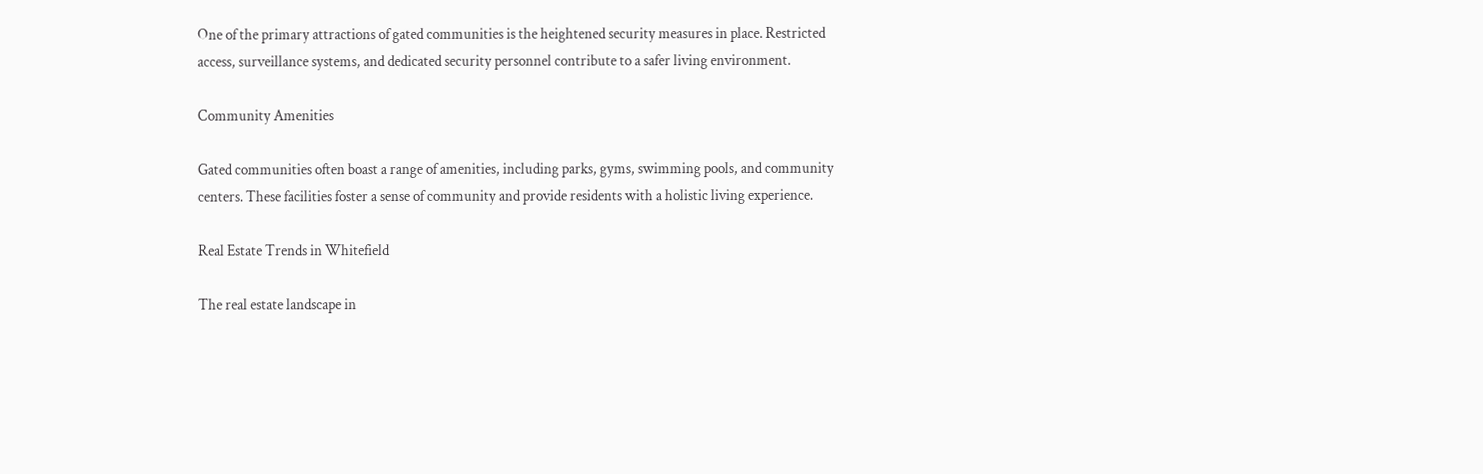One of the primary attractions of gated communities is the heightened security measures in place. Restricted access, surveillance systems, and dedicated security personnel contribute to a safer living environment.

Community Amenities

Gated communities often boast a range of amenities, including parks, gyms, swimming pools, and community centers. These facilities foster a sense of community and provide residents with a holistic living experience.

Real Estate Trends in Whitefield

The real estate landscape in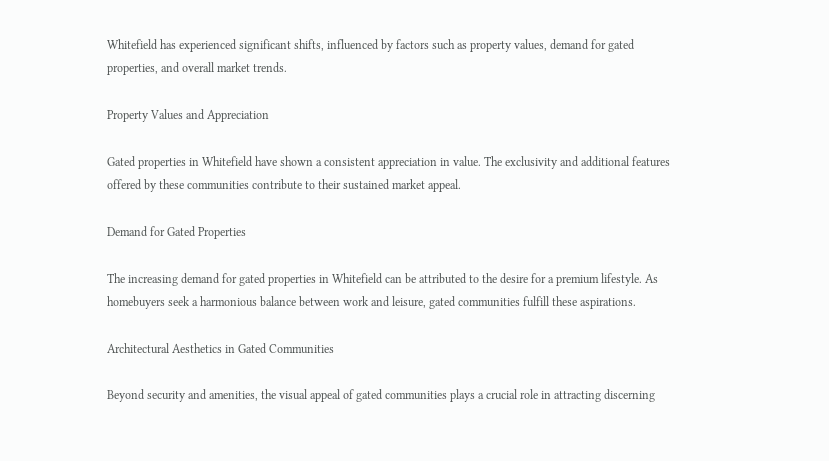Whitefield has experienced significant shifts, influenced by factors such as property values, demand for gated properties, and overall market trends.

Property Values and Appreciation

Gated properties in Whitefield have shown a consistent appreciation in value. The exclusivity and additional features offered by these communities contribute to their sustained market appeal.

Demand for Gated Properties

The increasing demand for gated properties in Whitefield can be attributed to the desire for a premium lifestyle. As homebuyers seek a harmonious balance between work and leisure, gated communities fulfill these aspirations.

Architectural Aesthetics in Gated Communities

Beyond security and amenities, the visual appeal of gated communities plays a crucial role in attracting discerning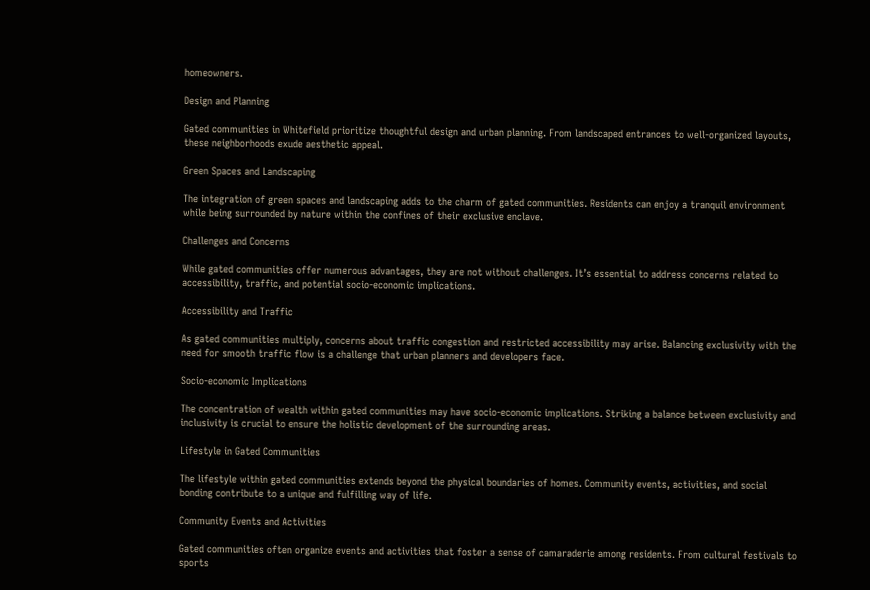homeowners.

Design and Planning

Gated communities in Whitefield prioritize thoughtful design and urban planning. From landscaped entrances to well-organized layouts, these neighborhoods exude aesthetic appeal.

Green Spaces and Landscaping

The integration of green spaces and landscaping adds to the charm of gated communities. Residents can enjoy a tranquil environment while being surrounded by nature within the confines of their exclusive enclave.

Challenges and Concerns

While gated communities offer numerous advantages, they are not without challenges. It’s essential to address concerns related to accessibility, traffic, and potential socio-economic implications.

Accessibility and Traffic

As gated communities multiply, concerns about traffic congestion and restricted accessibility may arise. Balancing exclusivity with the need for smooth traffic flow is a challenge that urban planners and developers face.

Socio-economic Implications

The concentration of wealth within gated communities may have socio-economic implications. Striking a balance between exclusivity and inclusivity is crucial to ensure the holistic development of the surrounding areas.

Lifestyle in Gated Communities

The lifestyle within gated communities extends beyond the physical boundaries of homes. Community events, activities, and social bonding contribute to a unique and fulfilling way of life.

Community Events and Activities

Gated communities often organize events and activities that foster a sense of camaraderie among residents. From cultural festivals to sports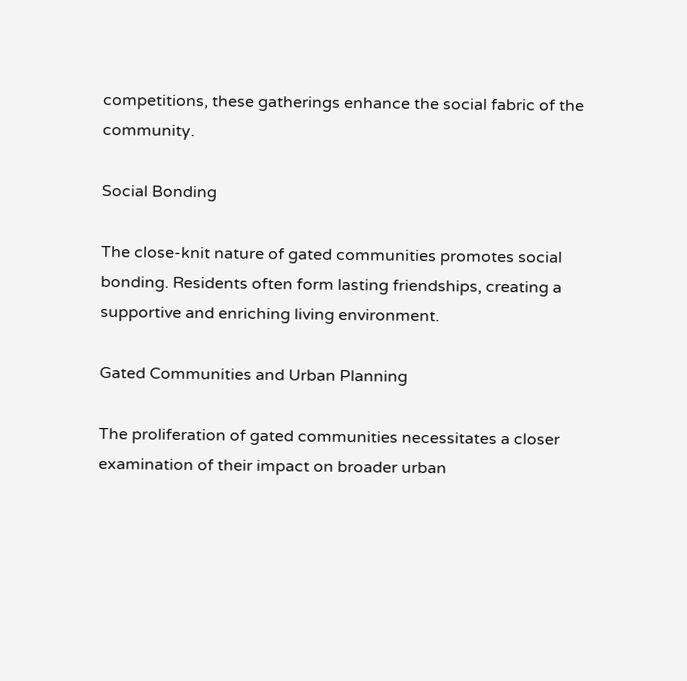competitions, these gatherings enhance the social fabric of the community.

Social Bonding

The close-knit nature of gated communities promotes social bonding. Residents often form lasting friendships, creating a supportive and enriching living environment.

Gated Communities and Urban Planning

The proliferation of gated communities necessitates a closer examination of their impact on broader urban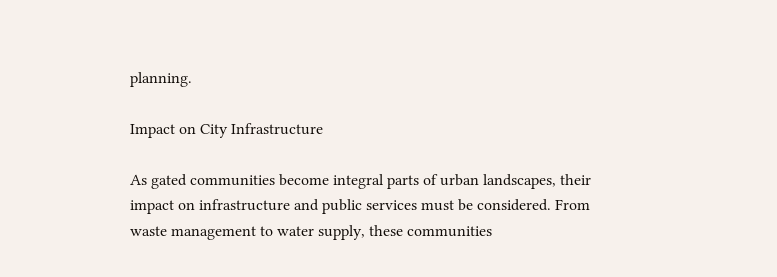planning.

Impact on City Infrastructure

As gated communities become integral parts of urban landscapes, their impact on infrastructure and public services must be considered. From waste management to water supply, these communities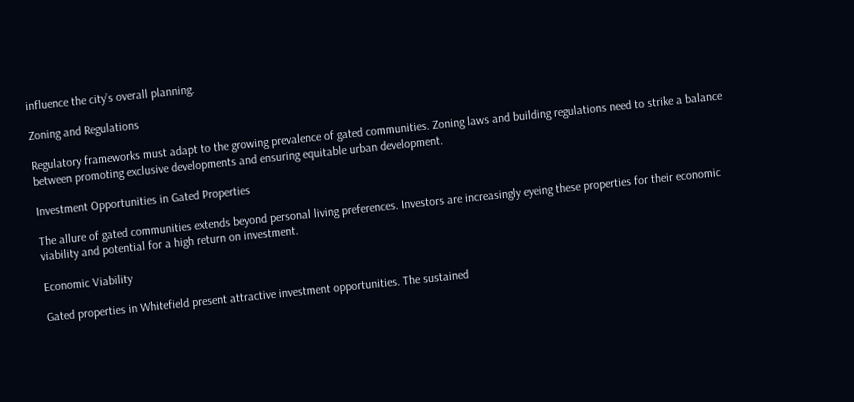influence the city’s overall planning.

Zoning and Regulations

Regulatory frameworks must adapt to the growing prevalence of gated communities. Zoning laws and building regulations need to strike a balance between promoting exclusive developments and ensuring equitable urban development.

Investment Opportunities in Gated Properties

The allure of gated communities extends beyond personal living preferences. Investors are increasingly eyeing these properties for their economic viability and potential for a high return on investment.

Economic Viability

Gated properties in Whitefield present attractive investment opportunities. The sustained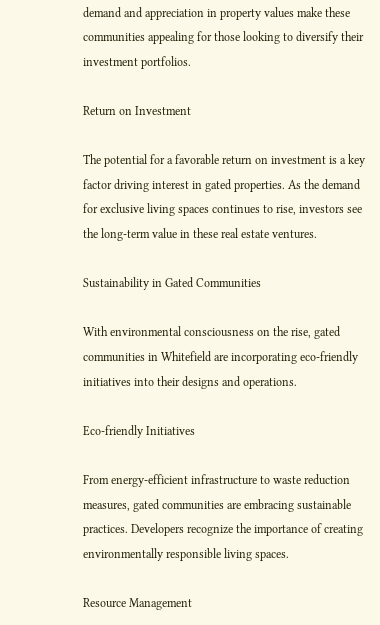demand and appreciation in property values make these communities appealing for those looking to diversify their investment portfolios.

Return on Investment

The potential for a favorable return on investment is a key factor driving interest in gated properties. As the demand for exclusive living spaces continues to rise, investors see the long-term value in these real estate ventures.

Sustainability in Gated Communities

With environmental consciousness on the rise, gated communities in Whitefield are incorporating eco-friendly initiatives into their designs and operations.

Eco-friendly Initiatives

From energy-efficient infrastructure to waste reduction measures, gated communities are embracing sustainable practices. Developers recognize the importance of creating environmentally responsible living spaces.

Resource Management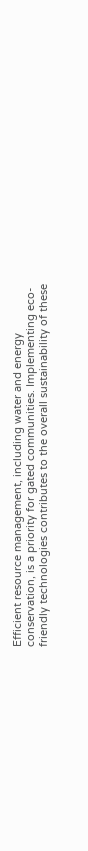Efficient resource management, including water and energy conservation, is a priority for gated communities. Implementing eco-friendly technologies contributes to the overall sustainability of these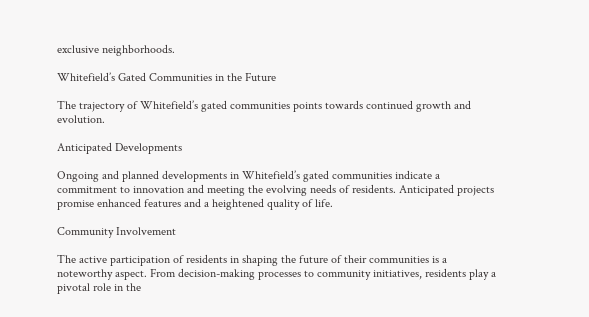exclusive neighborhoods.

Whitefield’s Gated Communities in the Future

The trajectory of Whitefield’s gated communities points towards continued growth and evolution.

Anticipated Developments

Ongoing and planned developments in Whitefield’s gated communities indicate a commitment to innovation and meeting the evolving needs of residents. Anticipated projects promise enhanced features and a heightened quality of life.

Community Involvement

The active participation of residents in shaping the future of their communities is a noteworthy aspect. From decision-making processes to community initiatives, residents play a pivotal role in the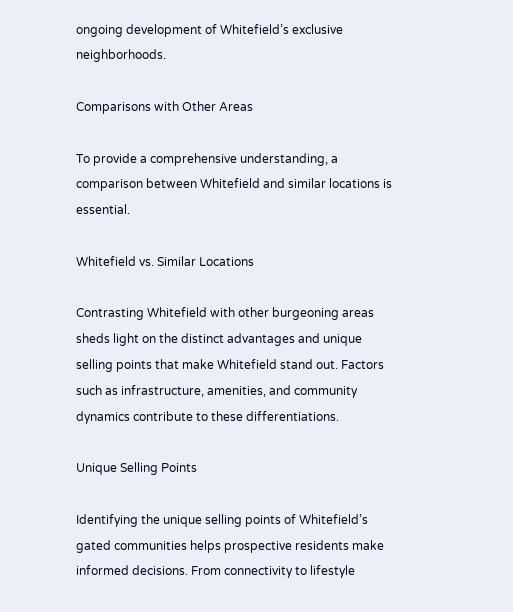ongoing development of Whitefield’s exclusive neighborhoods.

Comparisons with Other Areas

To provide a comprehensive understanding, a comparison between Whitefield and similar locations is essential.

Whitefield vs. Similar Locations

Contrasting Whitefield with other burgeoning areas sheds light on the distinct advantages and unique selling points that make Whitefield stand out. Factors such as infrastructure, amenities, and community dynamics contribute to these differentiations.

Unique Selling Points

Identifying the unique selling points of Whitefield’s gated communities helps prospective residents make informed decisions. From connectivity to lifestyle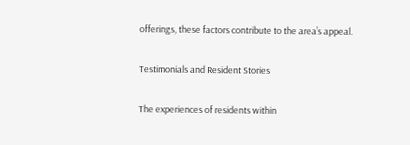offerings, these factors contribute to the area’s appeal.

Testimonials and Resident Stories

The experiences of residents within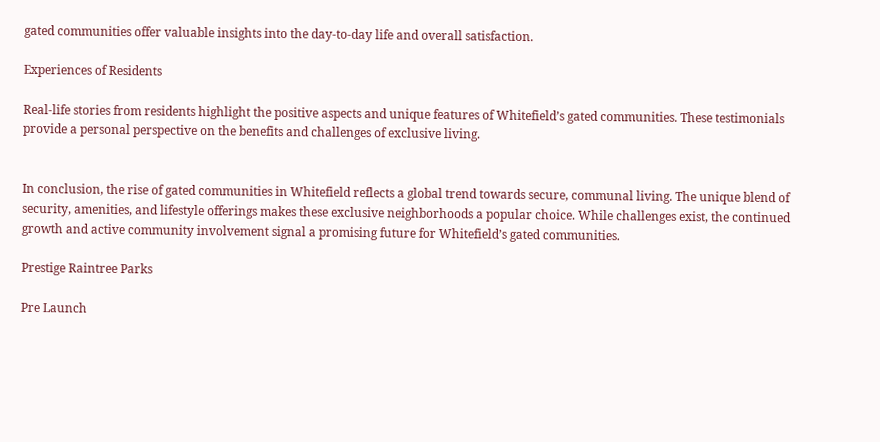gated communities offer valuable insights into the day-to-day life and overall satisfaction.

Experiences of Residents

Real-life stories from residents highlight the positive aspects and unique features of Whitefield’s gated communities. These testimonials provide a personal perspective on the benefits and challenges of exclusive living.


In conclusion, the rise of gated communities in Whitefield reflects a global trend towards secure, communal living. The unique blend of security, amenities, and lifestyle offerings makes these exclusive neighborhoods a popular choice. While challenges exist, the continued growth and active community involvement signal a promising future for Whitefield’s gated communities.

Prestige Raintree Parks

Pre Launch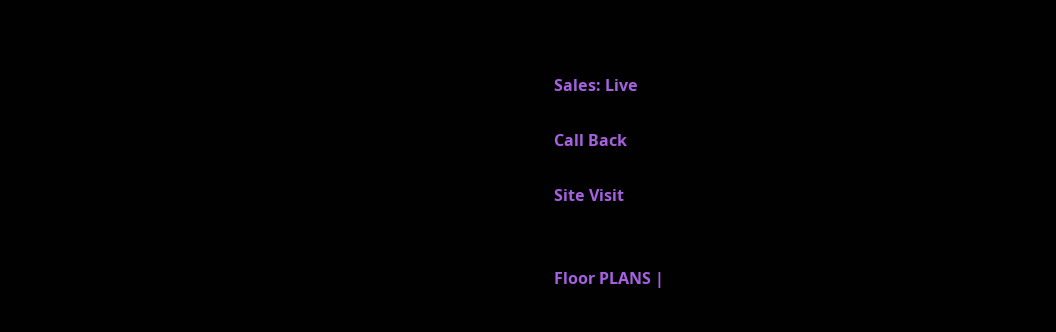Sales: Live

Call Back

Site Visit


Floor PLANS |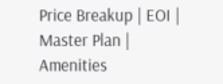Price Breakup | EOI | Master Plan | Amenities